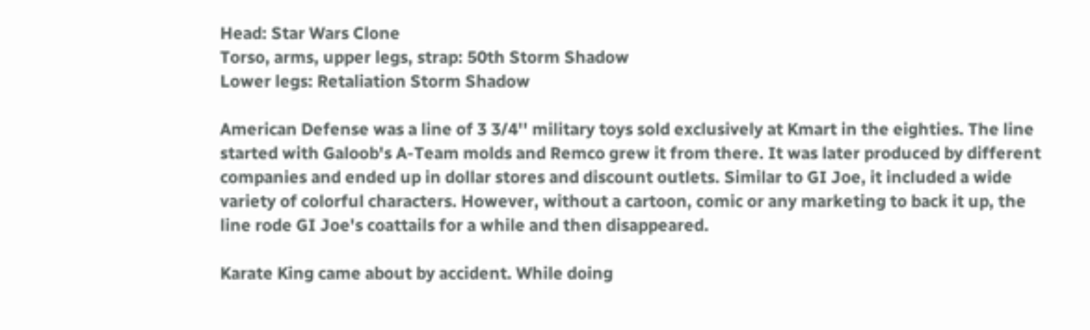Head: Star Wars Clone
Torso, arms, upper legs, strap: 50th Storm Shadow
Lower legs: Retaliation Storm Shadow

American Defense was a line of 3 3/4'' military toys sold exclusively at Kmart in the eighties. The line started with Galoob's A-Team molds and Remco grew it from there. It was later produced by different companies and ended up in dollar stores and discount outlets. Similar to GI Joe, it included a wide variety of colorful characters. However, without a cartoon, comic or any marketing to back it up, the line rode GI Joe's coattails for a while and then disappeared.

Karate King came about by accident. While doing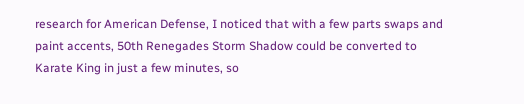research for American Defense, I noticed that with a few parts swaps and paint accents, 50th Renegades Storm Shadow could be converted to Karate King in just a few minutes, so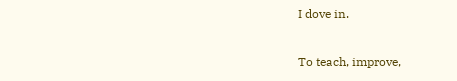I dove in.

To teach, improve,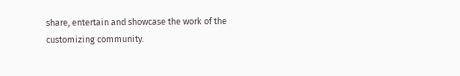share, entertain and showcase the work of the customizing community.